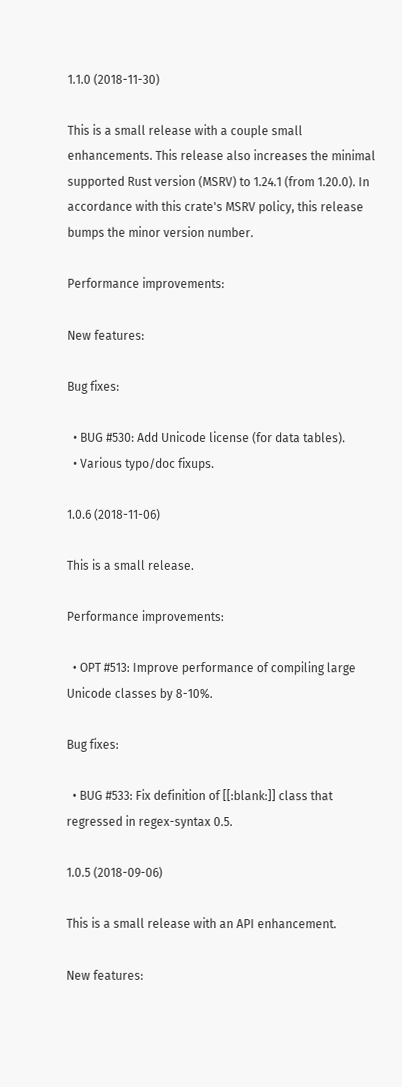1.1.0 (2018-11-30)

This is a small release with a couple small enhancements. This release also increases the minimal supported Rust version (MSRV) to 1.24.1 (from 1.20.0). In accordance with this crate's MSRV policy, this release bumps the minor version number.

Performance improvements:

New features:

Bug fixes:

  • BUG #530: Add Unicode license (for data tables).
  • Various typo/doc fixups.

1.0.6 (2018-11-06)

This is a small release.

Performance improvements:

  • OPT #513: Improve performance of compiling large Unicode classes by 8-10%.

Bug fixes:

  • BUG #533: Fix definition of [[:blank:]] class that regressed in regex-syntax 0.5.

1.0.5 (2018-09-06)

This is a small release with an API enhancement.

New features: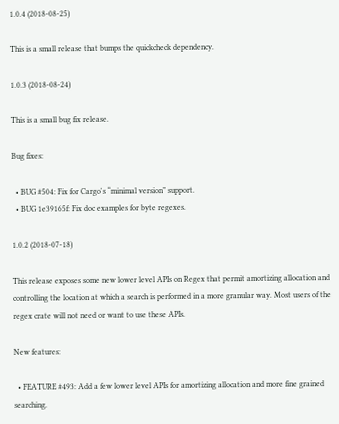1.0.4 (2018-08-25)

This is a small release that bumps the quickcheck dependency.

1.0.3 (2018-08-24)

This is a small bug fix release.

Bug fixes:

  • BUG #504: Fix for Cargo's “minimal version” support.
  • BUG 1e39165f: Fix doc examples for byte regexes.

1.0.2 (2018-07-18)

This release exposes some new lower level APIs on Regex that permit amortizing allocation and controlling the location at which a search is performed in a more granular way. Most users of the regex crate will not need or want to use these APIs.

New features:

  • FEATURE #493: Add a few lower level APIs for amortizing allocation and more fine grained searching.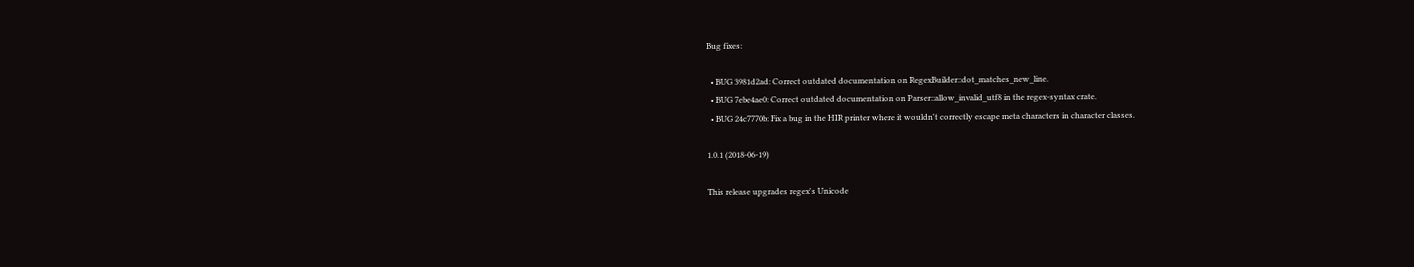Bug fixes:

  • BUG 3981d2ad: Correct outdated documentation on RegexBuilder::dot_matches_new_line.
  • BUG 7ebe4ae0: Correct outdated documentation on Parser::allow_invalid_utf8 in the regex-syntax crate.
  • BUG 24c7770b: Fix a bug in the HIR printer where it wouldn't correctly escape meta characters in character classes.

1.0.1 (2018-06-19)

This release upgrades regex's Unicode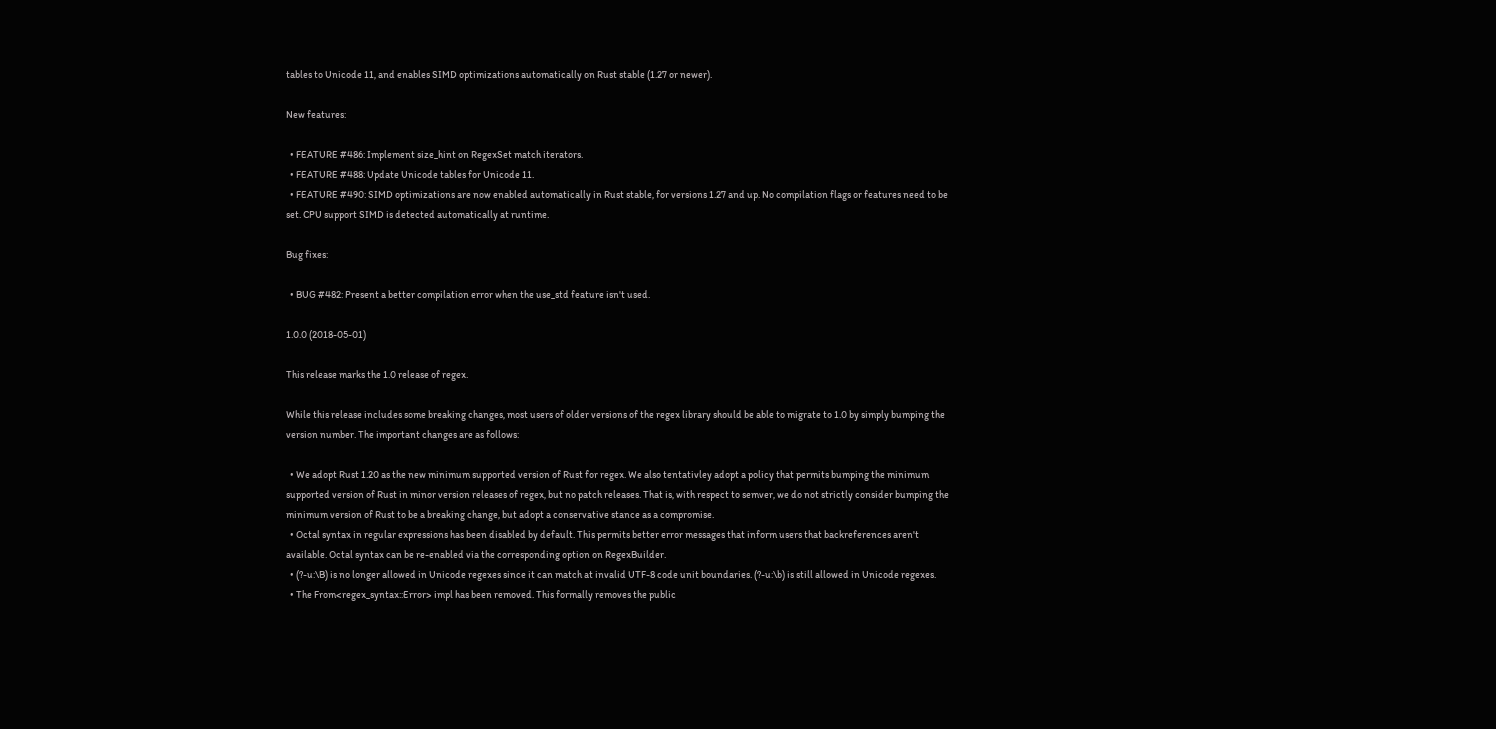tables to Unicode 11, and enables SIMD optimizations automatically on Rust stable (1.27 or newer).

New features:

  • FEATURE #486: Implement size_hint on RegexSet match iterators.
  • FEATURE #488: Update Unicode tables for Unicode 11.
  • FEATURE #490: SIMD optimizations are now enabled automatically in Rust stable, for versions 1.27 and up. No compilation flags or features need to be set. CPU support SIMD is detected automatically at runtime.

Bug fixes:

  • BUG #482: Present a better compilation error when the use_std feature isn't used.

1.0.0 (2018-05-01)

This release marks the 1.0 release of regex.

While this release includes some breaking changes, most users of older versions of the regex library should be able to migrate to 1.0 by simply bumping the version number. The important changes are as follows:

  • We adopt Rust 1.20 as the new minimum supported version of Rust for regex. We also tentativley adopt a policy that permits bumping the minimum supported version of Rust in minor version releases of regex, but no patch releases. That is, with respect to semver, we do not strictly consider bumping the minimum version of Rust to be a breaking change, but adopt a conservative stance as a compromise.
  • Octal syntax in regular expressions has been disabled by default. This permits better error messages that inform users that backreferences aren't available. Octal syntax can be re-enabled via the corresponding option on RegexBuilder.
  • (?-u:\B) is no longer allowed in Unicode regexes since it can match at invalid UTF-8 code unit boundaries. (?-u:\b) is still allowed in Unicode regexes.
  • The From<regex_syntax::Error> impl has been removed. This formally removes the public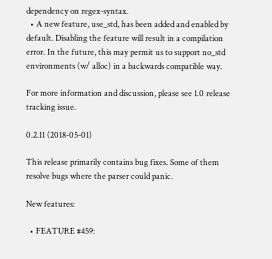dependency on regex-syntax.
  • A new feature, use_std, has been added and enabled by default. Disabling the feature will result in a compilation error. In the future, this may permit us to support no_std environments (w/ alloc) in a backwards compatible way.

For more information and discussion, please see 1.0 release tracking issue.

0.2.11 (2018-05-01)

This release primarily contains bug fixes. Some of them resolve bugs where the parser could panic.

New features:

  • FEATURE #459: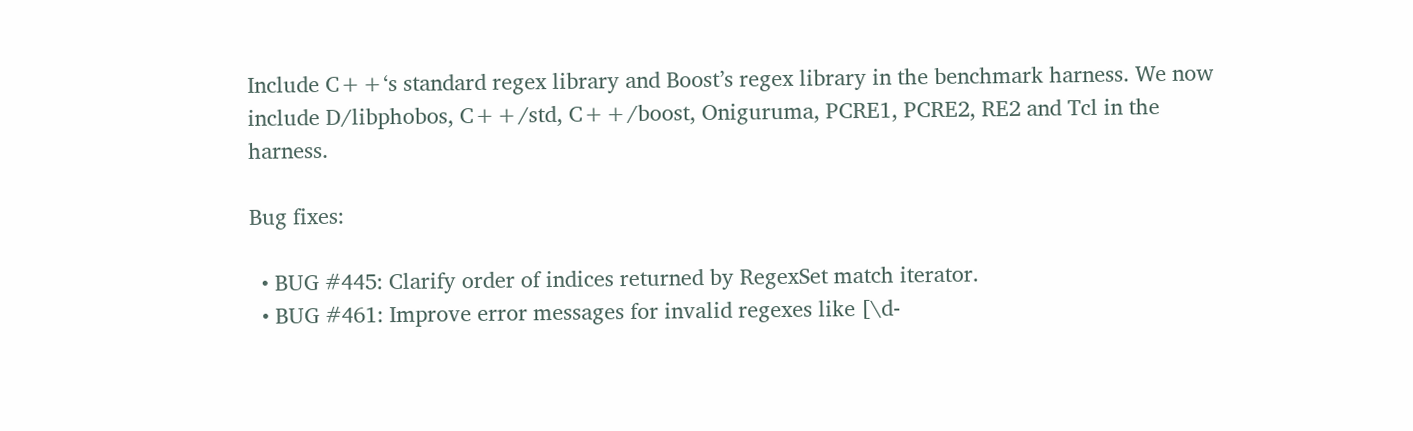Include C++‘s standard regex library and Boost’s regex library in the benchmark harness. We now include D/libphobos, C++/std, C++/boost, Oniguruma, PCRE1, PCRE2, RE2 and Tcl in the harness.

Bug fixes:

  • BUG #445: Clarify order of indices returned by RegexSet match iterator.
  • BUG #461: Improve error messages for invalid regexes like [\d-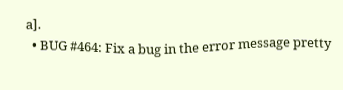a].
  • BUG #464: Fix a bug in the error message pretty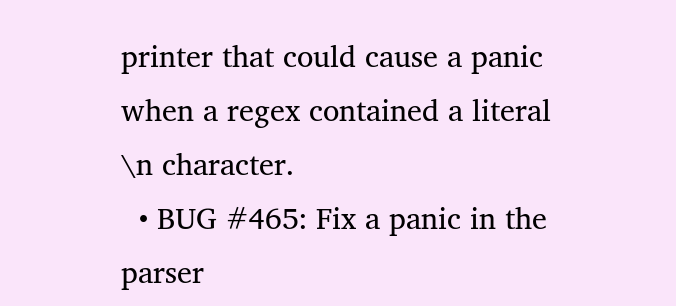printer that could cause a panic when a regex contained a literal \n character.
  • BUG #465: Fix a panic in the parser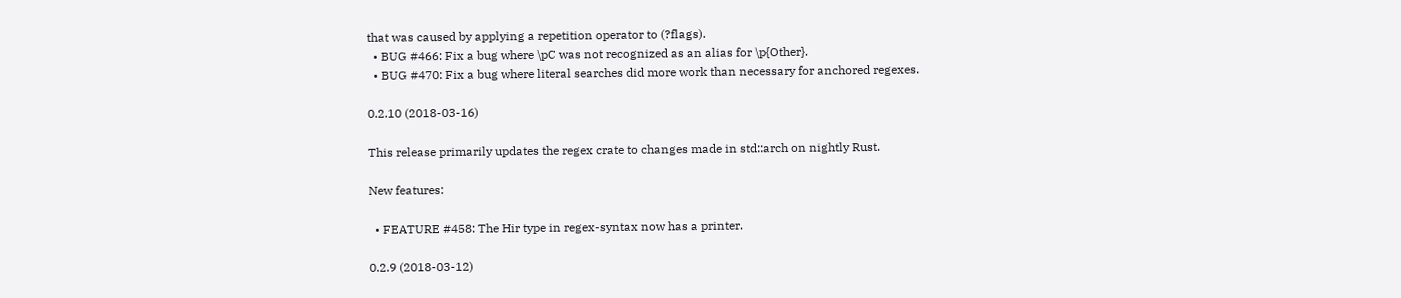that was caused by applying a repetition operator to (?flags).
  • BUG #466: Fix a bug where \pC was not recognized as an alias for \p{Other}.
  • BUG #470: Fix a bug where literal searches did more work than necessary for anchored regexes.

0.2.10 (2018-03-16)

This release primarily updates the regex crate to changes made in std::arch on nightly Rust.

New features:

  • FEATURE #458: The Hir type in regex-syntax now has a printer.

0.2.9 (2018-03-12)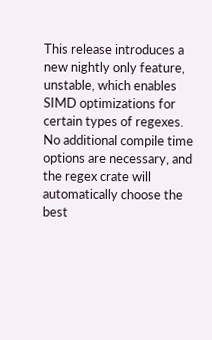This release introduces a new nightly only feature, unstable, which enables SIMD optimizations for certain types of regexes. No additional compile time options are necessary, and the regex crate will automatically choose the best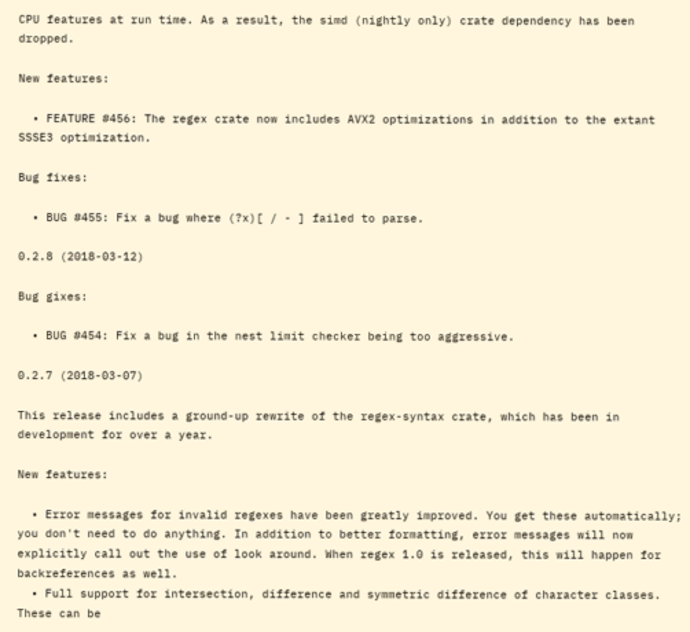CPU features at run time. As a result, the simd (nightly only) crate dependency has been dropped.

New features:

  • FEATURE #456: The regex crate now includes AVX2 optimizations in addition to the extant SSSE3 optimization.

Bug fixes:

  • BUG #455: Fix a bug where (?x)[ / - ] failed to parse.

0.2.8 (2018-03-12)

Bug gixes:

  • BUG #454: Fix a bug in the nest limit checker being too aggressive.

0.2.7 (2018-03-07)

This release includes a ground-up rewrite of the regex-syntax crate, which has been in development for over a year.

New features:

  • Error messages for invalid regexes have been greatly improved. You get these automatically; you don't need to do anything. In addition to better formatting, error messages will now explicitly call out the use of look around. When regex 1.0 is released, this will happen for backreferences as well.
  • Full support for intersection, difference and symmetric difference of character classes. These can be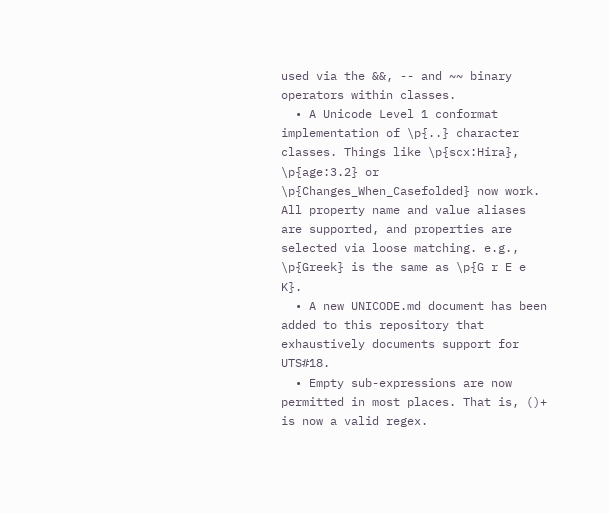used via the &&, -- and ~~ binary operators within classes.
  • A Unicode Level 1 conformat implementation of \p{..} character classes. Things like \p{scx:Hira}, \p{age:3.2} or \p{Changes_When_Casefolded} now work. All property name and value aliases are supported, and properties are selected via loose matching. e.g., \p{Greek} is the same as \p{G r E e K}.
  • A new UNICODE.md document has been added to this repository that exhaustively documents support for UTS#18.
  • Empty sub-expressions are now permitted in most places. That is, ()+ is now a valid regex.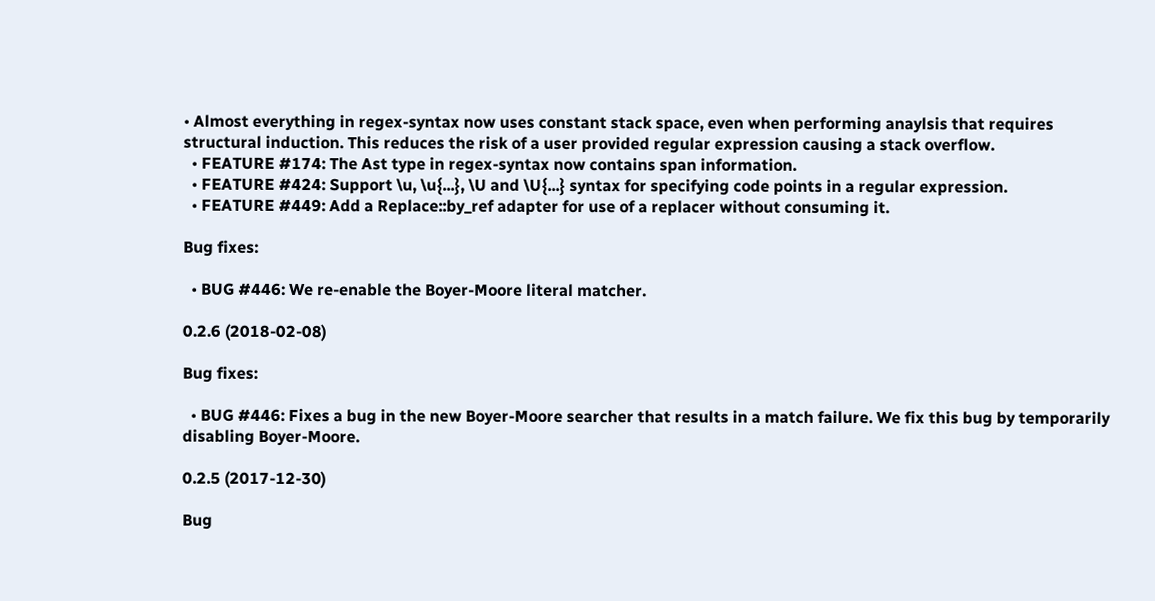• Almost everything in regex-syntax now uses constant stack space, even when performing anaylsis that requires structural induction. This reduces the risk of a user provided regular expression causing a stack overflow.
  • FEATURE #174: The Ast type in regex-syntax now contains span information.
  • FEATURE #424: Support \u, \u{...}, \U and \U{...} syntax for specifying code points in a regular expression.
  • FEATURE #449: Add a Replace::by_ref adapter for use of a replacer without consuming it.

Bug fixes:

  • BUG #446: We re-enable the Boyer-Moore literal matcher.

0.2.6 (2018-02-08)

Bug fixes:

  • BUG #446: Fixes a bug in the new Boyer-Moore searcher that results in a match failure. We fix this bug by temporarily disabling Boyer-Moore.

0.2.5 (2017-12-30)

Bug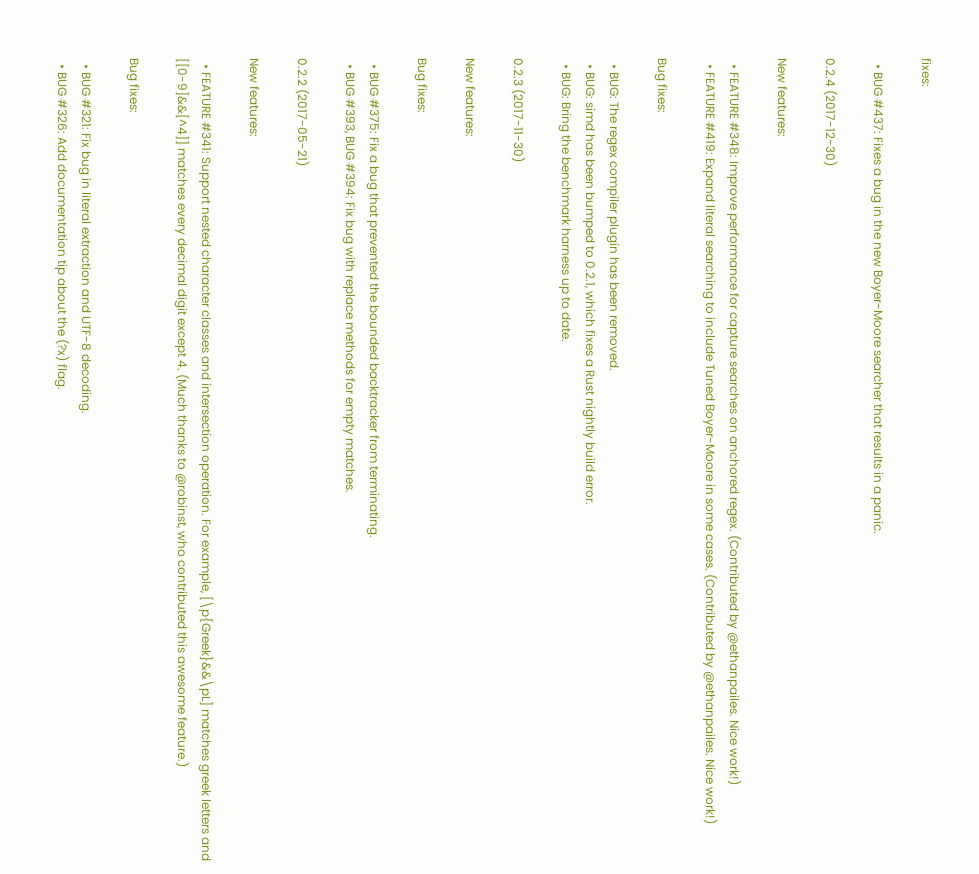fixes:

  • BUG #437: Fixes a bug in the new Boyer-Moore searcher that results in a panic.

0.2.4 (2017-12-30)

New features:

  • FEATURE #348: Improve performance for capture searches on anchored regex. (Contributed by @ethanpailes. Nice work!)
  • FEATURE #419: Expand literal searching to include Tuned Boyer-Moore in some cases. (Contributed by @ethanpailes. Nice work!)

Bug fixes:

  • BUG: The regex compiler plugin has been removed.
  • BUG: simd has been bumped to 0.2.1, which fixes a Rust nightly build error.
  • BUG: Bring the benchmark harness up to date.

0.2.3 (2017-11-30)

New features:

Bug fixes:

  • BUG #375: Fix a bug that prevented the bounded backtracker from terminating.
  • BUG #393, BUG #394: Fix bug with replace methods for empty matches.

0.2.2 (2017-05-21)

New features:

  • FEATURE #341: Support nested character classes and intersection operation. For example, [\p{Greek}&&\pL] matches greek letters and [[0-9]&&[^4]] matches every decimal digit except 4. (Much thanks to @robinst, who contributed this awesome feature.)

Bug fixes:

  • BUG #321: Fix bug in literal extraction and UTF-8 decoding.
  • BUG #326: Add documentation tip about the (?x) flag.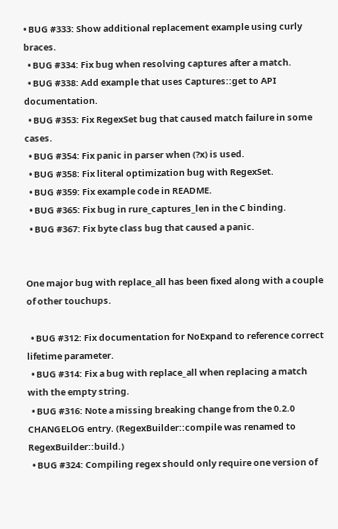• BUG #333: Show additional replacement example using curly braces.
  • BUG #334: Fix bug when resolving captures after a match.
  • BUG #338: Add example that uses Captures::get to API documentation.
  • BUG #353: Fix RegexSet bug that caused match failure in some cases.
  • BUG #354: Fix panic in parser when (?x) is used.
  • BUG #358: Fix literal optimization bug with RegexSet.
  • BUG #359: Fix example code in README.
  • BUG #365: Fix bug in rure_captures_len in the C binding.
  • BUG #367: Fix byte class bug that caused a panic.


One major bug with replace_all has been fixed along with a couple of other touchups.

  • BUG #312: Fix documentation for NoExpand to reference correct lifetime parameter.
  • BUG #314: Fix a bug with replace_all when replacing a match with the empty string.
  • BUG #316: Note a missing breaking change from the 0.2.0 CHANGELOG entry. (RegexBuilder::compile was renamed to RegexBuilder::build.)
  • BUG #324: Compiling regex should only require one version of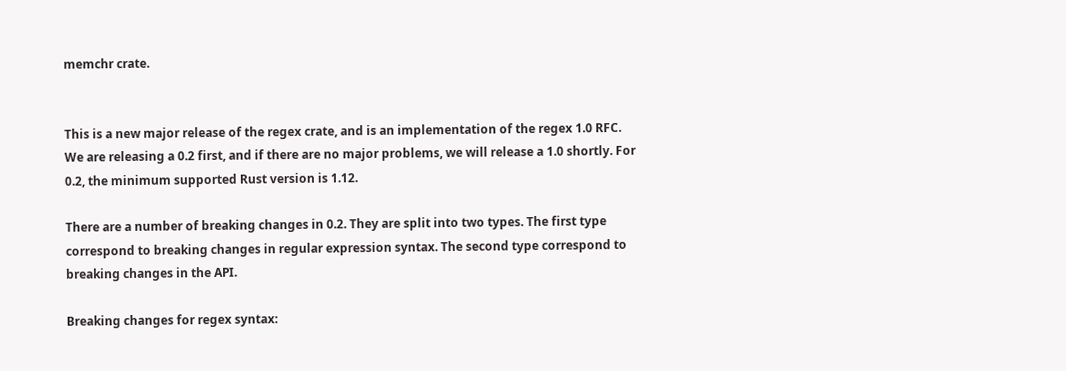memchr crate.


This is a new major release of the regex crate, and is an implementation of the regex 1.0 RFC. We are releasing a 0.2 first, and if there are no major problems, we will release a 1.0 shortly. For 0.2, the minimum supported Rust version is 1.12.

There are a number of breaking changes in 0.2. They are split into two types. The first type correspond to breaking changes in regular expression syntax. The second type correspond to breaking changes in the API.

Breaking changes for regex syntax: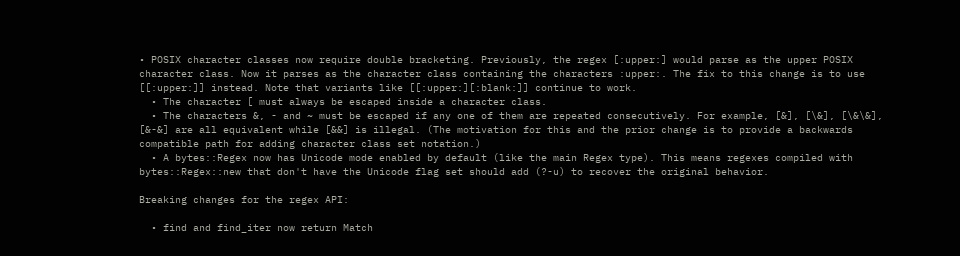• POSIX character classes now require double bracketing. Previously, the regex [:upper:] would parse as the upper POSIX character class. Now it parses as the character class containing the characters :upper:. The fix to this change is to use [[:upper:]] instead. Note that variants like [[:upper:][:blank:]] continue to work.
  • The character [ must always be escaped inside a character class.
  • The characters &, - and ~ must be escaped if any one of them are repeated consecutively. For example, [&], [\&], [\&\&], [&-&] are all equivalent while [&&] is illegal. (The motivation for this and the prior change is to provide a backwards compatible path for adding character class set notation.)
  • A bytes::Regex now has Unicode mode enabled by default (like the main Regex type). This means regexes compiled with bytes::Regex::new that don't have the Unicode flag set should add (?-u) to recover the original behavior.

Breaking changes for the regex API:

  • find and find_iter now return Match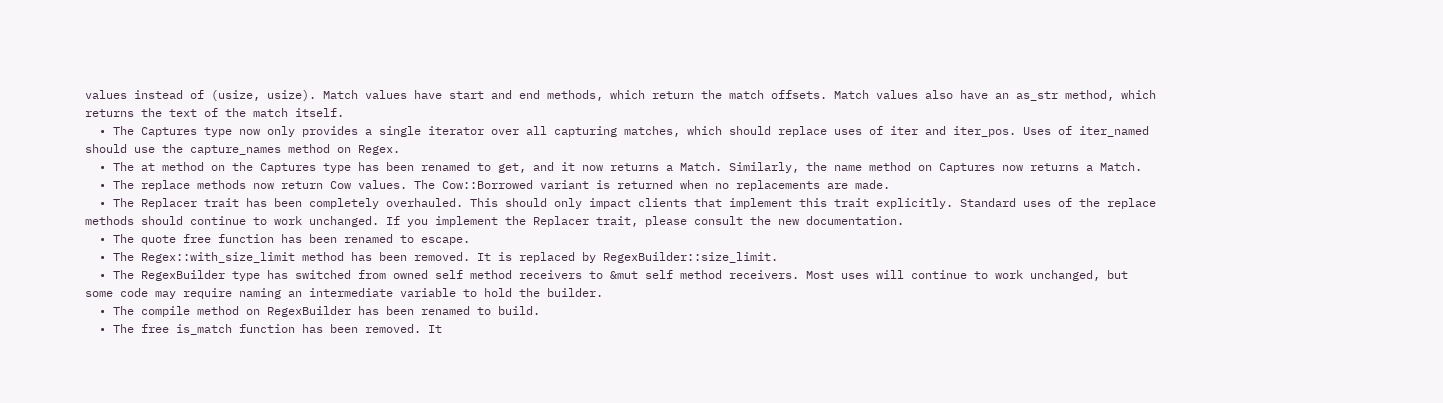values instead of (usize, usize). Match values have start and end methods, which return the match offsets. Match values also have an as_str method, which returns the text of the match itself.
  • The Captures type now only provides a single iterator over all capturing matches, which should replace uses of iter and iter_pos. Uses of iter_named should use the capture_names method on Regex.
  • The at method on the Captures type has been renamed to get, and it now returns a Match. Similarly, the name method on Captures now returns a Match.
  • The replace methods now return Cow values. The Cow::Borrowed variant is returned when no replacements are made.
  • The Replacer trait has been completely overhauled. This should only impact clients that implement this trait explicitly. Standard uses of the replace methods should continue to work unchanged. If you implement the Replacer trait, please consult the new documentation.
  • The quote free function has been renamed to escape.
  • The Regex::with_size_limit method has been removed. It is replaced by RegexBuilder::size_limit.
  • The RegexBuilder type has switched from owned self method receivers to &mut self method receivers. Most uses will continue to work unchanged, but some code may require naming an intermediate variable to hold the builder.
  • The compile method on RegexBuilder has been renamed to build.
  • The free is_match function has been removed. It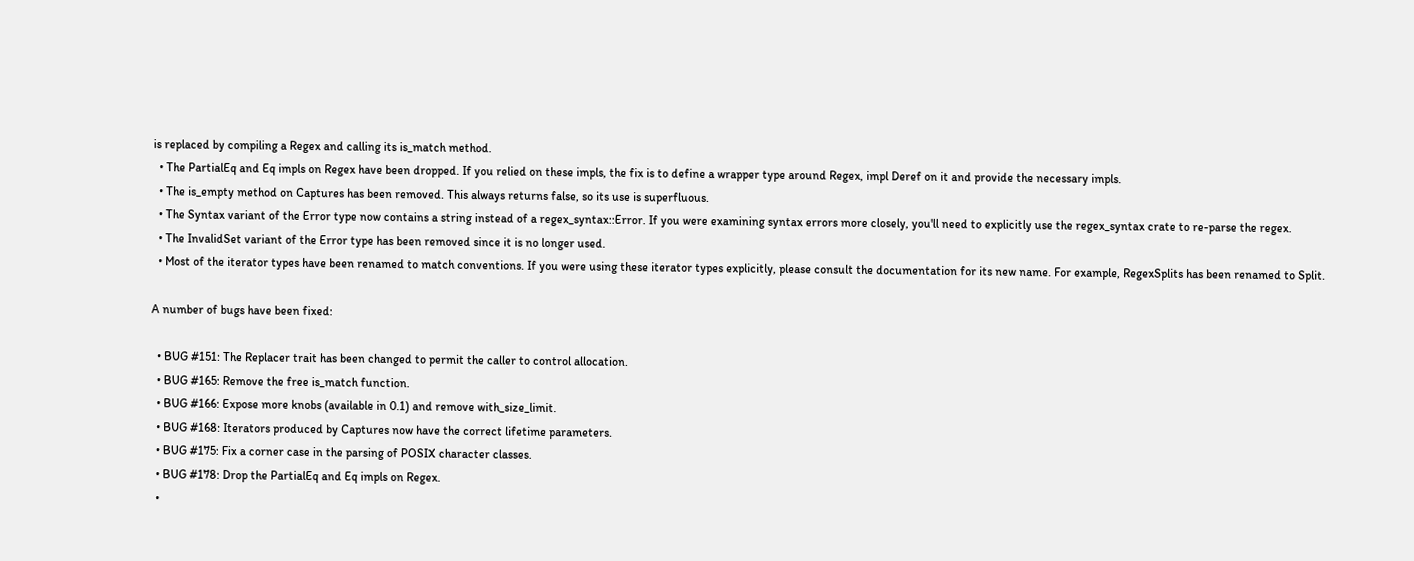is replaced by compiling a Regex and calling its is_match method.
  • The PartialEq and Eq impls on Regex have been dropped. If you relied on these impls, the fix is to define a wrapper type around Regex, impl Deref on it and provide the necessary impls.
  • The is_empty method on Captures has been removed. This always returns false, so its use is superfluous.
  • The Syntax variant of the Error type now contains a string instead of a regex_syntax::Error. If you were examining syntax errors more closely, you'll need to explicitly use the regex_syntax crate to re-parse the regex.
  • The InvalidSet variant of the Error type has been removed since it is no longer used.
  • Most of the iterator types have been renamed to match conventions. If you were using these iterator types explicitly, please consult the documentation for its new name. For example, RegexSplits has been renamed to Split.

A number of bugs have been fixed:

  • BUG #151: The Replacer trait has been changed to permit the caller to control allocation.
  • BUG #165: Remove the free is_match function.
  • BUG #166: Expose more knobs (available in 0.1) and remove with_size_limit.
  • BUG #168: Iterators produced by Captures now have the correct lifetime parameters.
  • BUG #175: Fix a corner case in the parsing of POSIX character classes.
  • BUG #178: Drop the PartialEq and Eq impls on Regex.
  •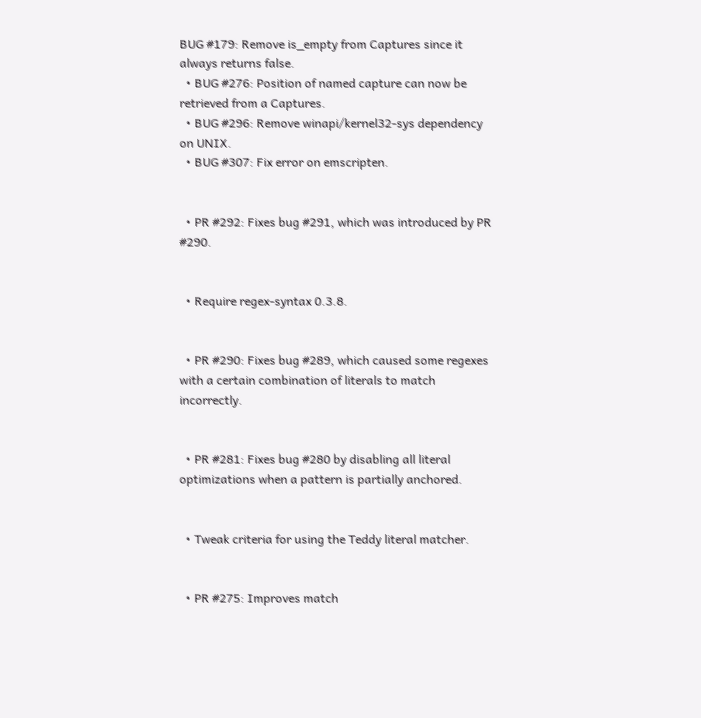BUG #179: Remove is_empty from Captures since it always returns false.
  • BUG #276: Position of named capture can now be retrieved from a Captures.
  • BUG #296: Remove winapi/kernel32-sys dependency on UNIX.
  • BUG #307: Fix error on emscripten.


  • PR #292: Fixes bug #291, which was introduced by PR #290.


  • Require regex-syntax 0.3.8.


  • PR #290: Fixes bug #289, which caused some regexes with a certain combination of literals to match incorrectly.


  • PR #281: Fixes bug #280 by disabling all literal optimizations when a pattern is partially anchored.


  • Tweak criteria for using the Teddy literal matcher.


  • PR #275: Improves match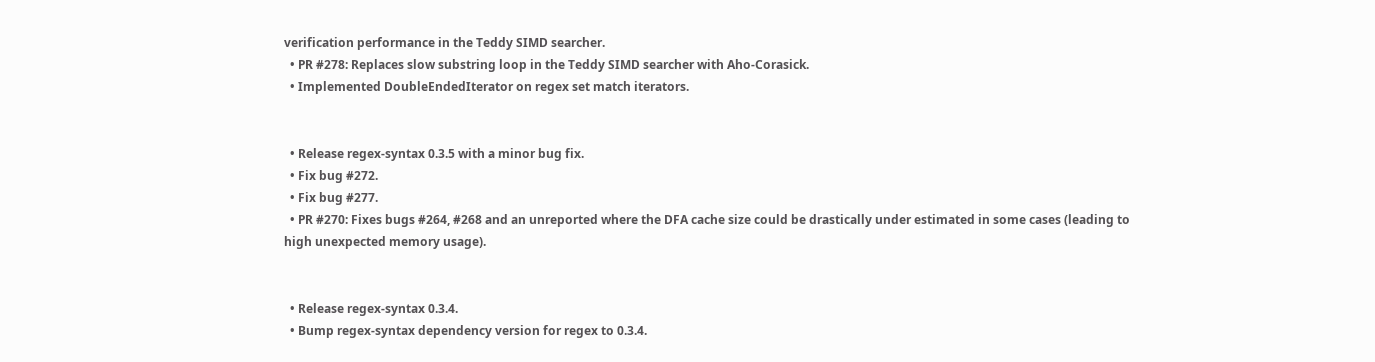verification performance in the Teddy SIMD searcher.
  • PR #278: Replaces slow substring loop in the Teddy SIMD searcher with Aho-Corasick.
  • Implemented DoubleEndedIterator on regex set match iterators.


  • Release regex-syntax 0.3.5 with a minor bug fix.
  • Fix bug #272.
  • Fix bug #277.
  • PR #270: Fixes bugs #264, #268 and an unreported where the DFA cache size could be drastically under estimated in some cases (leading to high unexpected memory usage).


  • Release regex-syntax 0.3.4.
  • Bump regex-syntax dependency version for regex to 0.3.4.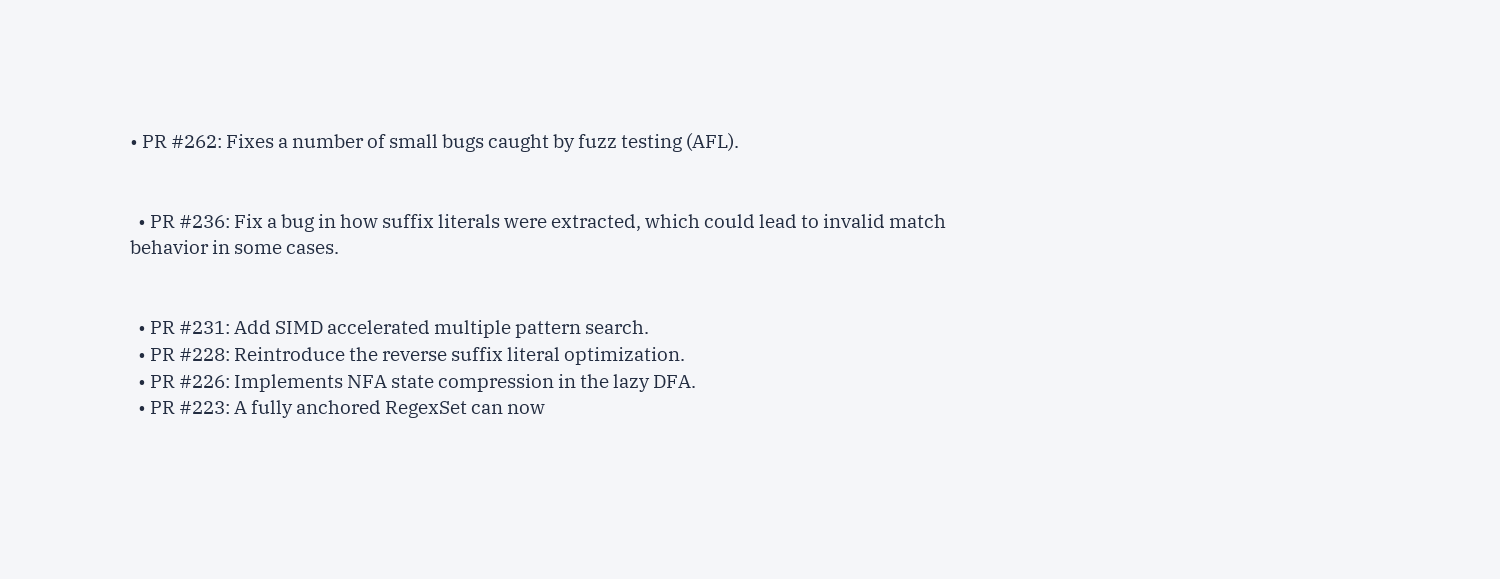• PR #262: Fixes a number of small bugs caught by fuzz testing (AFL).


  • PR #236: Fix a bug in how suffix literals were extracted, which could lead to invalid match behavior in some cases.


  • PR #231: Add SIMD accelerated multiple pattern search.
  • PR #228: Reintroduce the reverse suffix literal optimization.
  • PR #226: Implements NFA state compression in the lazy DFA.
  • PR #223: A fully anchored RegexSet can now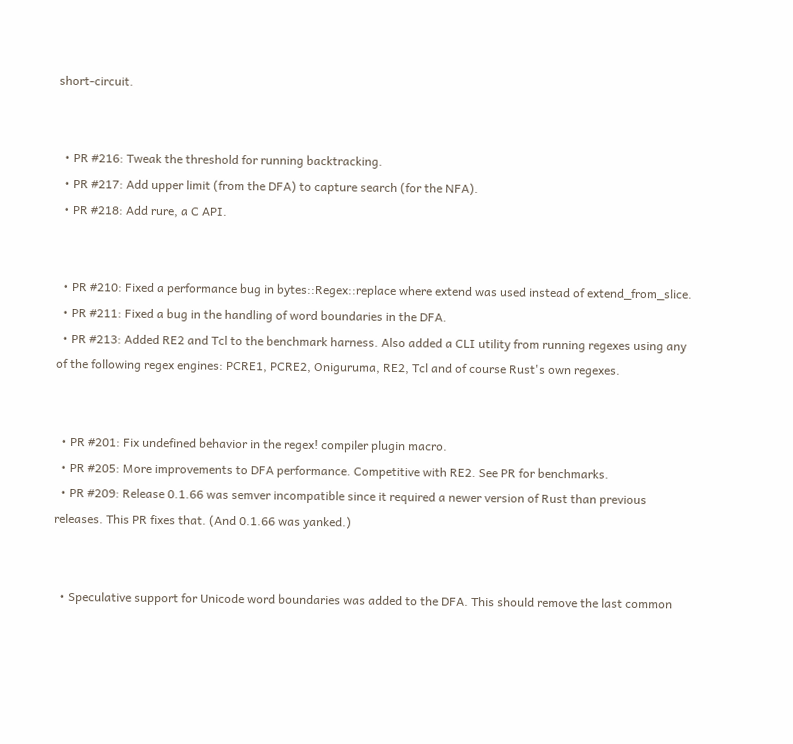short-circuit.


  • PR #216: Tweak the threshold for running backtracking.
  • PR #217: Add upper limit (from the DFA) to capture search (for the NFA).
  • PR #218: Add rure, a C API.


  • PR #210: Fixed a performance bug in bytes::Regex::replace where extend was used instead of extend_from_slice.
  • PR #211: Fixed a bug in the handling of word boundaries in the DFA.
  • PR #213: Added RE2 and Tcl to the benchmark harness. Also added a CLI utility from running regexes using any of the following regex engines: PCRE1, PCRE2, Oniguruma, RE2, Tcl and of course Rust's own regexes.


  • PR #201: Fix undefined behavior in the regex! compiler plugin macro.
  • PR #205: More improvements to DFA performance. Competitive with RE2. See PR for benchmarks.
  • PR #209: Release 0.1.66 was semver incompatible since it required a newer version of Rust than previous releases. This PR fixes that. (And 0.1.66 was yanked.)


  • Speculative support for Unicode word boundaries was added to the DFA. This should remove the last common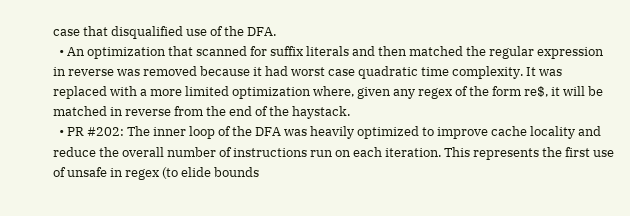case that disqualified use of the DFA.
  • An optimization that scanned for suffix literals and then matched the regular expression in reverse was removed because it had worst case quadratic time complexity. It was replaced with a more limited optimization where, given any regex of the form re$, it will be matched in reverse from the end of the haystack.
  • PR #202: The inner loop of the DFA was heavily optimized to improve cache locality and reduce the overall number of instructions run on each iteration. This represents the first use of unsafe in regex (to elide bounds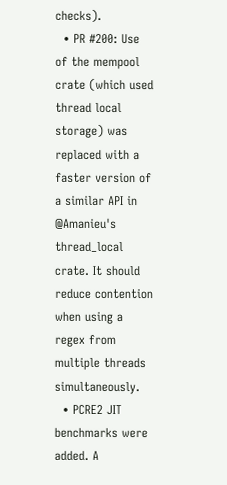checks).
  • PR #200: Use of the mempool crate (which used thread local storage) was replaced with a faster version of a similar API in @Amanieu's thread_local crate. It should reduce contention when using a regex from multiple threads simultaneously.
  • PCRE2 JIT benchmarks were added. A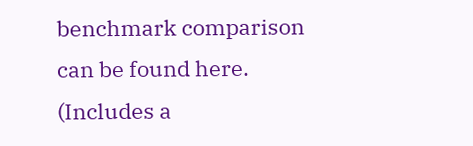benchmark comparison can be found here. (Includes a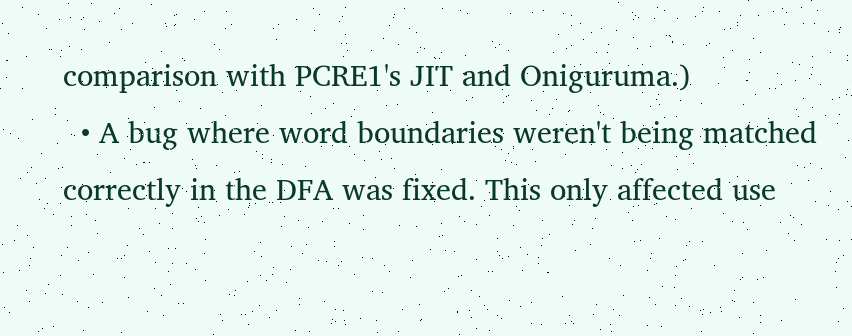comparison with PCRE1's JIT and Oniguruma.)
  • A bug where word boundaries weren't being matched correctly in the DFA was fixed. This only affected use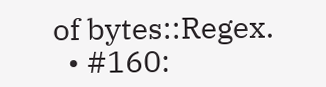of bytes::Regex.
  • #160: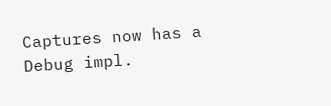Captures now has a Debug impl.